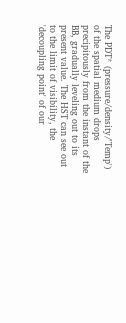The PDT* (pressure/density/'Temp') of the spatial medium drops precipitously from the instant of the BB, gradually leveling out to its present value. The HST can see out to the limit of visibility, the 'decoupling point' of our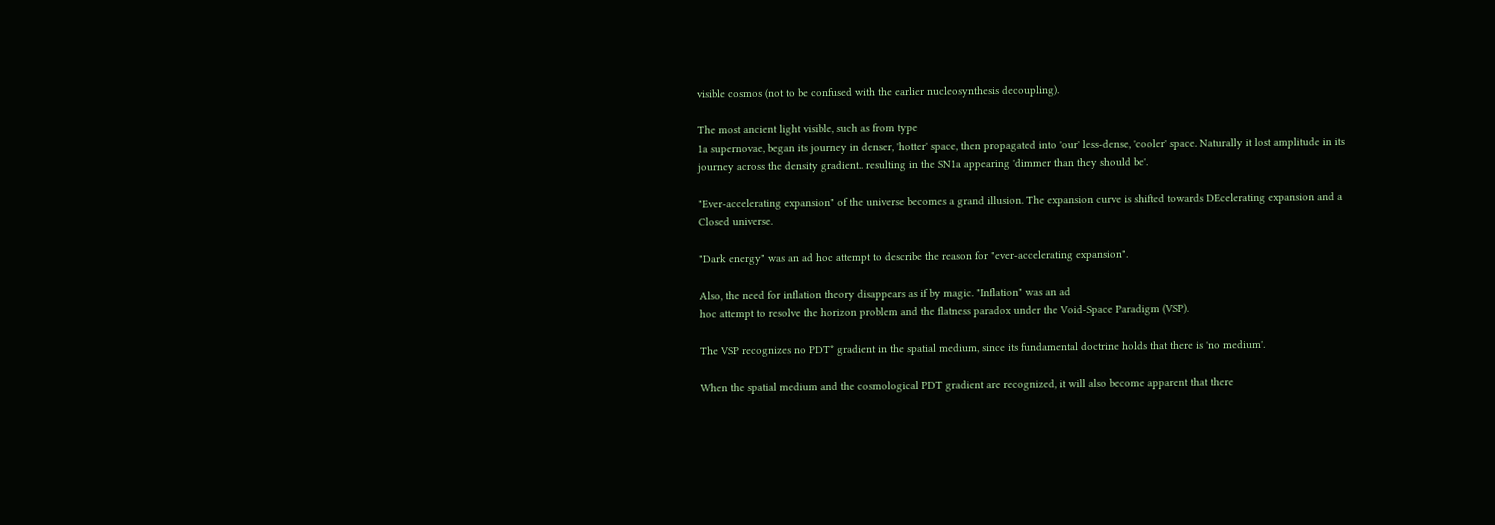visible cosmos (not to be confused with the earlier nucleosynthesis decoupling).

The most ancient light visible, such as from type
1a supernovae, began its journey in denser, 'hotter' space, then propagated into 'our' less-dense, 'cooler' space. Naturally it lost amplitude in its journey across the density gradient.. resulting in the SN1a appearing 'dimmer than they should be'.

"Ever-accelerating expansion" of the universe becomes a grand illusion. The expansion curve is shifted towards DEcelerating expansion and a Closed universe.

"Dark energy" was an ad hoc attempt to describe the reason for "ever-accelerating expansion".

Also, the need for inflation theory disappears as if by magic. "Inflation" was an ad
hoc attempt to resolve the horizon problem and the flatness paradox under the Void-Space Paradigm (VSP).

The VSP recognizes no PDT* gradient in the spatial medium, since its fundamental doctrine holds that there is 'no medium'.

When the spatial medium and the cosmological PDT gradient are recognized, it will also become apparent that there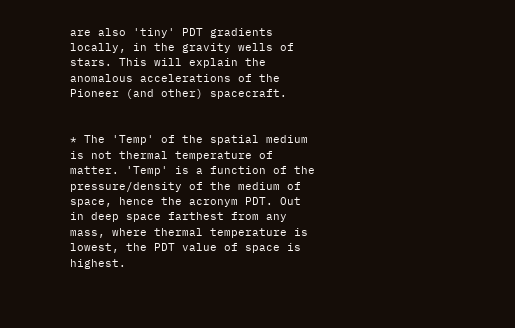are also 'tiny' PDT gradients locally, in the gravity wells of stars. This will explain the anomalous accelerations of the Pioneer (and other) spacecraft.


* The 'Temp' of the spatial medium is not thermal temperature of matter. 'Temp' is a function of the pressure/density of the medium of space, hence the acronym PDT. Out in deep space farthest from any mass, where thermal temperature is lowest, the PDT value of space is highest.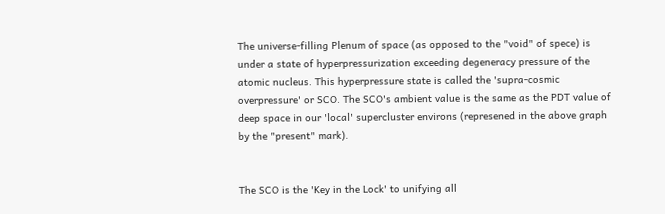The universe-filling Plenum of space (as opposed to the "void" of spece) is under a state of hyperpressurization exceeding degeneracy pressure of the atomic nucleus. This hyperpressure state is called the 'supra-cosmic overpressure' or SCO. The SCO's ambient value is the same as the PDT value of deep space in our 'local' supercluster environs (represened in the above graph by the "present" mark).


The SCO is the 'Key in the Lock' to unifying all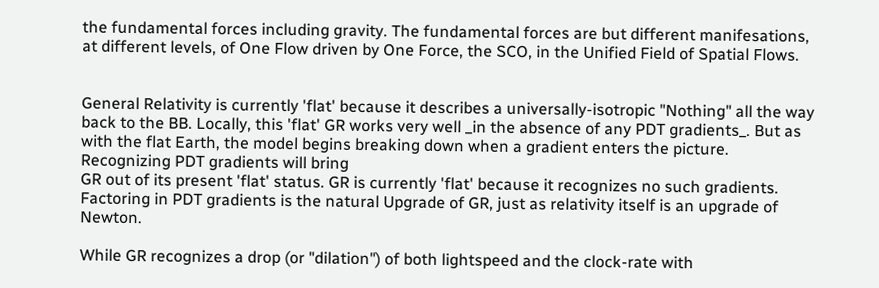the fundamental forces including gravity. The fundamental forces are but different manifesations, at different levels, of One Flow driven by One Force, the SCO, in the Unified Field of Spatial Flows.


General Relativity is currently 'flat' because it describes a universally-isotropic "Nothing" all the way back to the BB. Locally, this 'flat' GR works very well _in the absence of any PDT gradients_. But as with the flat Earth, the model begins breaking down when a gradient enters the picture.
Recognizing PDT gradients will bring
GR out of its present 'flat' status. GR is currently 'flat' because it recognizes no such gradients. Factoring in PDT gradients is the natural Upgrade of GR, just as relativity itself is an upgrade of Newton.

While GR recognizes a drop (or "dilation") of both lightspeed and the clock-rate with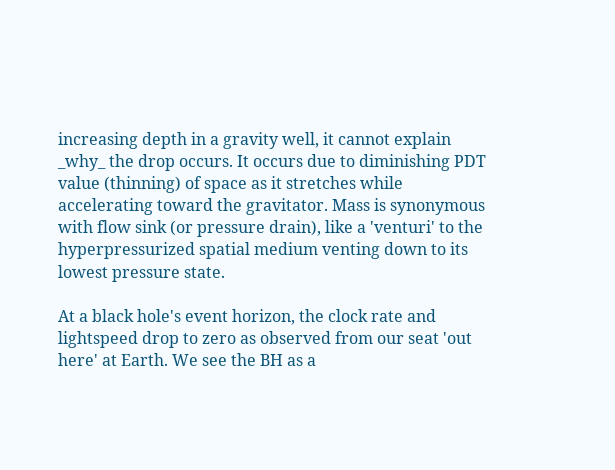increasing depth in a gravity well, it cannot explain _why_ the drop occurs. It occurs due to diminishing PDT value (thinning) of space as it stretches while accelerating toward the gravitator. Mass is synonymous with flow sink (or pressure drain), like a 'venturi' to the hyperpressurized spatial medium venting down to its lowest pressure state.

At a black hole's event horizon, the clock rate and lightspeed drop to zero as observed from our seat 'out here' at Earth. We see the BH as a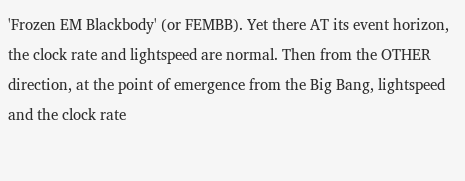'Frozen EM Blackbody' (or FEMBB). Yet there AT its event horizon, the clock rate and lightspeed are normal. Then from the OTHER direction, at the point of emergence from the Big Bang, lightspeed and the clock rate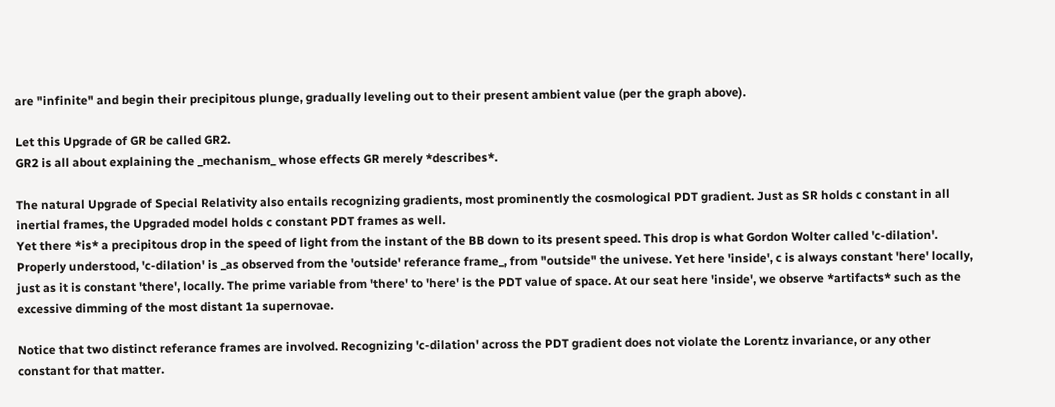are "infinite" and begin their precipitous plunge, gradually leveling out to their present ambient value (per the graph above).

Let this Upgrade of GR be called GR2.
GR2 is all about explaining the _mechanism_ whose effects GR merely *describes*.

The natural Upgrade of Special Relativity also entails recognizing gradients, most prominently the cosmological PDT gradient. Just as SR holds c constant in all inertial frames, the Upgraded model holds c constant PDT frames as well.
Yet there *is* a precipitous drop in the speed of light from the instant of the BB down to its present speed. This drop is what Gordon Wolter called 'c-dilation'. Properly understood, 'c-dilation' is _as observed from the 'outside' referance frame_, from "outside" the univese. Yet here 'inside', c is always constant 'here' locally, just as it is constant 'there', locally. The prime variable from 'there' to 'here' is the PDT value of space. At our seat here 'inside', we observe *artifacts* such as the excessive dimming of the most distant 1a supernovae.

Notice that two distinct referance frames are involved. Recognizing 'c-dilation' across the PDT gradient does not violate the Lorentz invariance, or any other constant for that matter.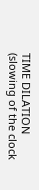TIME DILATION (slowing of the clock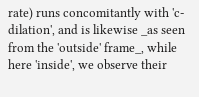rate) runs concomitantly with 'c-dilation', and is likewise _as seen from the 'outside' frame_, while here 'inside', we observe their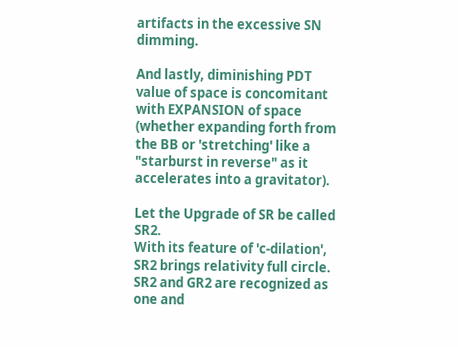artifacts in the excessive SN dimming.

And lastly, diminishing PDT value of space is concomitant with EXPANSION of space (whether expanding forth from the BB or 'stretching' like a "starburst in reverse" as it accelerates into a gravitator).

Let the Upgrade of SR be called SR2.
With its feature of 'c-dilation', SR2 brings relativity full circle. SR2 and GR2 are recognized as one and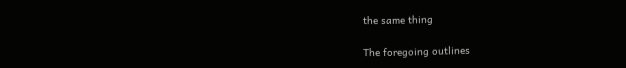the same thing

The foregoing outlines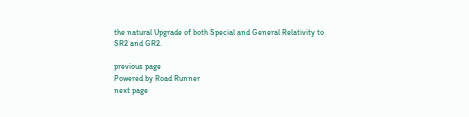the natural Upgrade of both Special and General Relativity to SR2 and GR2.

previous page
Powered by Road Runner
next page